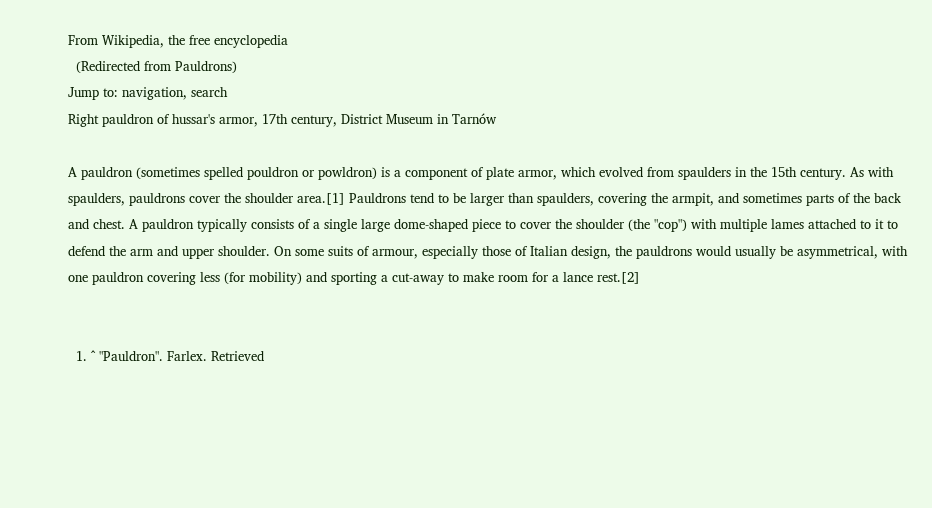From Wikipedia, the free encyclopedia
  (Redirected from Pauldrons)
Jump to: navigation, search
Right pauldron of hussar's armor, 17th century, District Museum in Tarnów

A pauldron (sometimes spelled pouldron or powldron) is a component of plate armor, which evolved from spaulders in the 15th century. As with spaulders, pauldrons cover the shoulder area.[1] Pauldrons tend to be larger than spaulders, covering the armpit, and sometimes parts of the back and chest. A pauldron typically consists of a single large dome-shaped piece to cover the shoulder (the "cop") with multiple lames attached to it to defend the arm and upper shoulder. On some suits of armour, especially those of Italian design, the pauldrons would usually be asymmetrical, with one pauldron covering less (for mobility) and sporting a cut-away to make room for a lance rest.[2]


  1. ^ "Pauldron". Farlex. Retrieved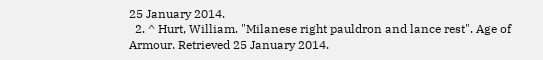25 January 2014.
  2. ^ Hurt, William. "Milanese right pauldron and lance rest". Age of Armour. Retrieved 25 January 2014.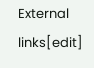External links[edit]